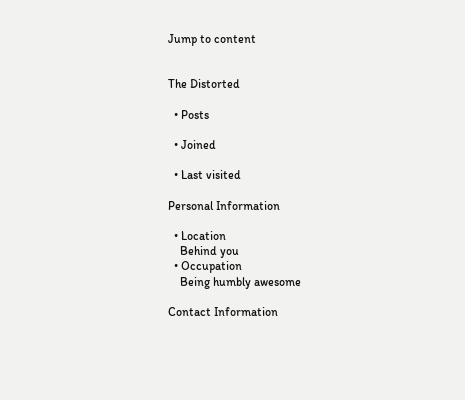Jump to content


The Distorted

  • Posts

  • Joined

  • Last visited

Personal Information

  • Location
    Behind you
  • Occupation
    Being humbly awesome

Contact Information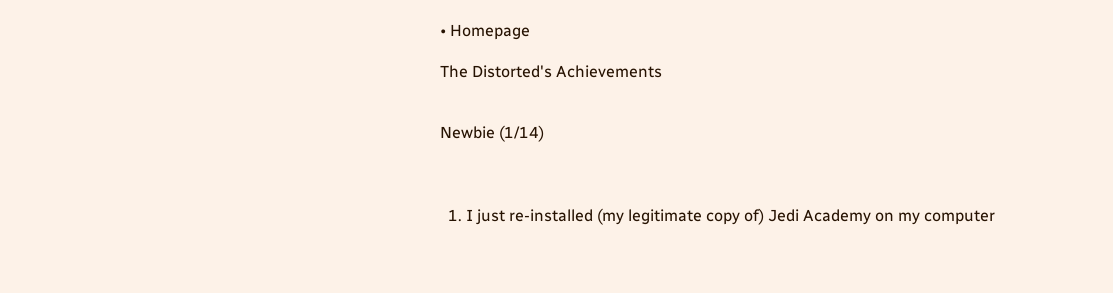• Homepage

The Distorted's Achievements


Newbie (1/14)



  1. I just re-installed (my legitimate copy of) Jedi Academy on my computer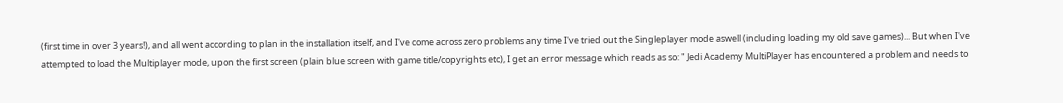(first time in over 3 years!), and all went according to plan in the installation itself, and I've come across zero problems any time I've tried out the Singleplayer mode aswell (including loading my old save games)... But when I've attempted to load the Multiplayer mode, upon the first screen (plain blue screen with game title/copyrights etc), I get an error message which reads as so: " Jedi Academy MultiPlayer has encountered a problem and needs to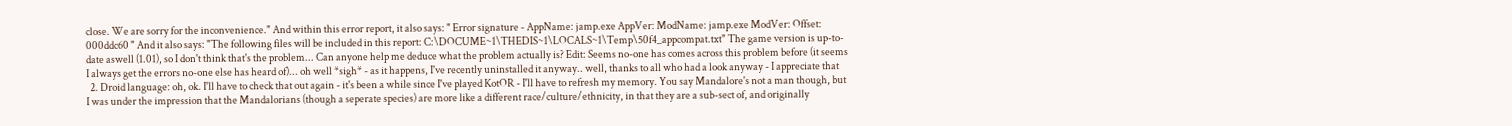close. We are sorry for the inconvenience." And within this error report, it also says: " Error signature - AppName: jamp.exe AppVer: ModName: jamp.exe ModVer: Offset: 000ddc60 " And it also says: "The following files will be included in this report: C:\DOCUME~1\THEDIS~1\LOCALS~1\Temp\50f4_appcompat.txt" The game version is up-to-date aswell (1.01), so I don't think that's the problem... Can anyone help me deduce what the problem actually is? Edit: Seems no-one has comes across this problem before (it seems I always get the errors no-one else has heard of)... oh well *sigh* - as it happens, I've recently uninstalled it anyway.. well, thanks to all who had a look anyway - I appreciate that
  2. Droid language: oh, ok. I'll have to check that out again - it's been a while since I've played KotOR - I'll have to refresh my memory. You say Mandalore's not a man though, but I was under the impression that the Mandalorians (though a seperate species) are more like a different race/culture/ethnicity, in that they are a sub-sect of, and originally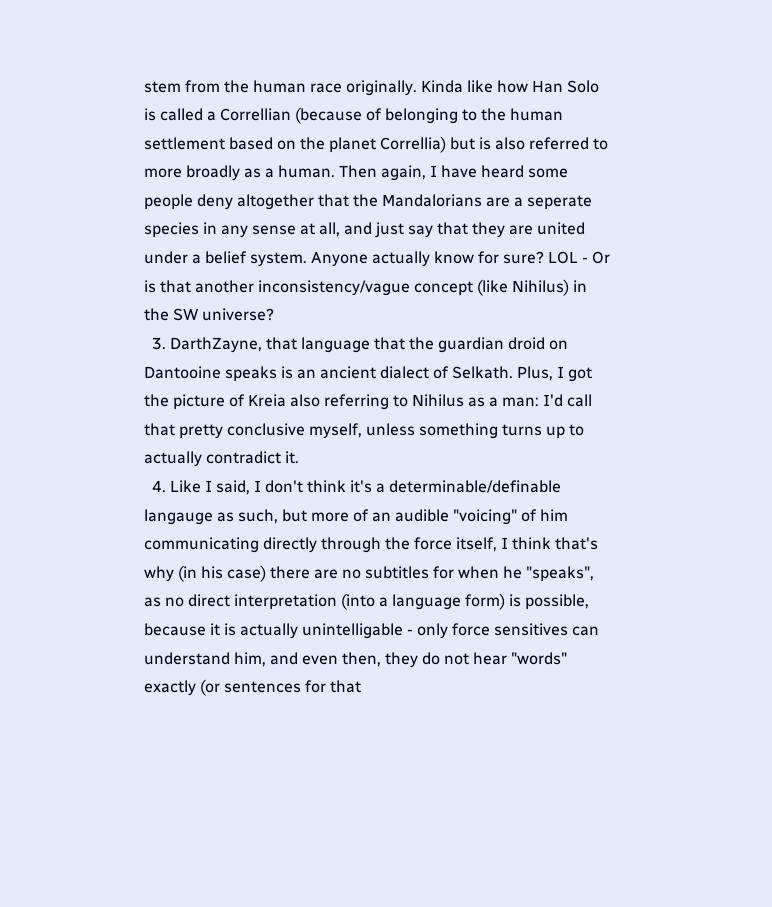stem from the human race originally. Kinda like how Han Solo is called a Correllian (because of belonging to the human settlement based on the planet Correllia) but is also referred to more broadly as a human. Then again, I have heard some people deny altogether that the Mandalorians are a seperate species in any sense at all, and just say that they are united under a belief system. Anyone actually know for sure? LOL - Or is that another inconsistency/vague concept (like Nihilus) in the SW universe?
  3. DarthZayne, that language that the guardian droid on Dantooine speaks is an ancient dialect of Selkath. Plus, I got the picture of Kreia also referring to Nihilus as a man: I'd call that pretty conclusive myself, unless something turns up to actually contradict it.
  4. Like I said, I don't think it's a determinable/definable langauge as such, but more of an audible "voicing" of him communicating directly through the force itself, I think that's why (in his case) there are no subtitles for when he "speaks", as no direct interpretation (into a language form) is possible, because it is actually unintelligable - only force sensitives can understand him, and even then, they do not hear "words" exactly (or sentences for that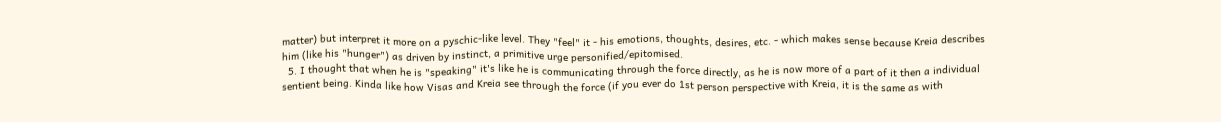matter) but interpret it more on a pyschic-like level. They "feel" it - his emotions, thoughts, desires, etc. - which makes sense because Kreia describes him (like his "hunger") as driven by instinct, a primitive urge personified/epitomised.
  5. I thought that when he is "speaking" it's like he is communicating through the force directly, as he is now more of a part of it then a individual sentient being. Kinda like how Visas and Kreia see through the force (if you ever do 1st person perspective with Kreia, it is the same as with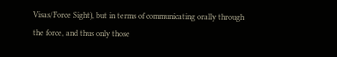Visas/Force Sight), but in terms of communicating orally through the force, and thus only those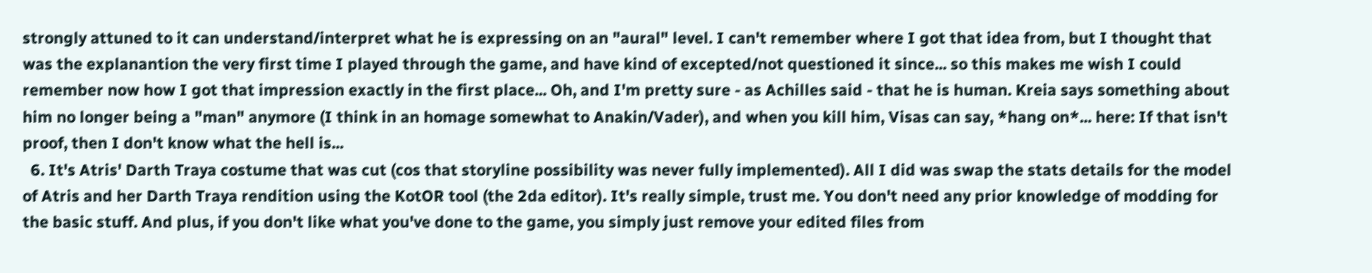strongly attuned to it can understand/interpret what he is expressing on an "aural" level. I can't remember where I got that idea from, but I thought that was the explanantion the very first time I played through the game, and have kind of excepted/not questioned it since... so this makes me wish I could remember now how I got that impression exactly in the first place... Oh, and I'm pretty sure - as Achilles said - that he is human. Kreia says something about him no longer being a "man" anymore (I think in an homage somewhat to Anakin/Vader), and when you kill him, Visas can say, *hang on*... here: If that isn't proof, then I don't know what the hell is...
  6. It's Atris' Darth Traya costume that was cut (cos that storyline possibility was never fully implemented). All I did was swap the stats details for the model of Atris and her Darth Traya rendition using the KotOR tool (the 2da editor). It's really simple, trust me. You don't need any prior knowledge of modding for the basic stuff. And plus, if you don't like what you've done to the game, you simply just remove your edited files from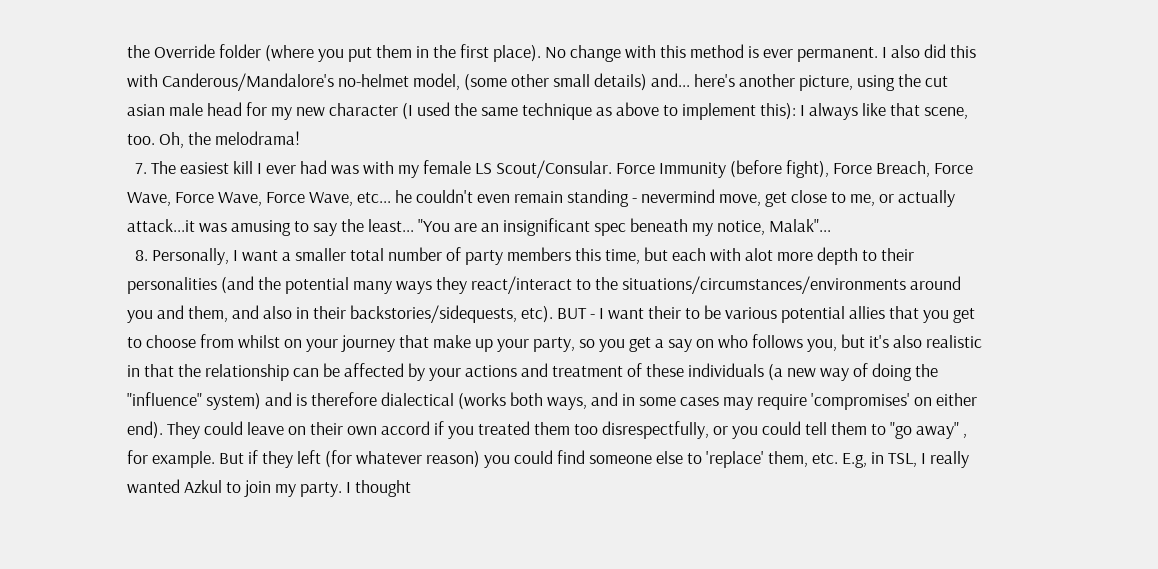the Override folder (where you put them in the first place). No change with this method is ever permanent. I also did this with Canderous/Mandalore's no-helmet model, (some other small details) and... here's another picture, using the cut asian male head for my new character (I used the same technique as above to implement this): I always like that scene, too. Oh, the melodrama!
  7. The easiest kill I ever had was with my female LS Scout/Consular. Force Immunity (before fight), Force Breach, Force Wave, Force Wave, Force Wave, etc... he couldn't even remain standing - nevermind move, get close to me, or actually attack...it was amusing to say the least... "You are an insignificant spec beneath my notice, Malak"...
  8. Personally, I want a smaller total number of party members this time, but each with alot more depth to their personalities (and the potential many ways they react/interact to the situations/circumstances/environments around you and them, and also in their backstories/sidequests, etc). BUT - I want their to be various potential allies that you get to choose from whilst on your journey that make up your party, so you get a say on who follows you, but it's also realistic in that the relationship can be affected by your actions and treatment of these individuals (a new way of doing the "influence" system) and is therefore dialectical (works both ways, and in some cases may require 'compromises' on either end). They could leave on their own accord if you treated them too disrespectfully, or you could tell them to "go away" , for example. But if they left (for whatever reason) you could find someone else to 'replace' them, etc. E.g, in TSL, I really wanted Azkul to join my party. I thought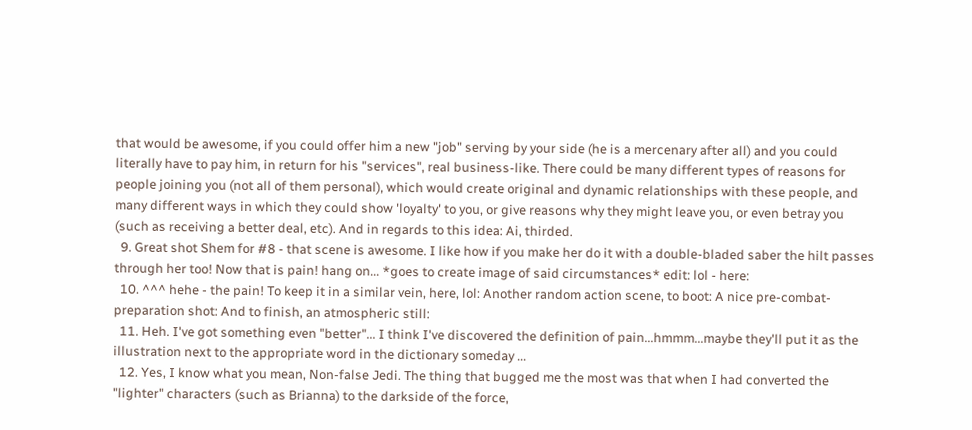that would be awesome, if you could offer him a new "job" serving by your side (he is a mercenary after all) and you could literally have to pay him, in return for his "services", real business-like. There could be many different types of reasons for people joining you (not all of them personal), which would create original and dynamic relationships with these people, and many different ways in which they could show 'loyalty' to you, or give reasons why they might leave you, or even betray you (such as receiving a better deal, etc). And in regards to this idea: Ai, thirded.
  9. Great shot Shem for #8 - that scene is awesome. I like how if you make her do it with a double-bladed saber the hilt passes through her too! Now that is pain! hang on... *goes to create image of said circumstances* edit: lol - here:
  10. ^^^ hehe - the pain! To keep it in a similar vein, here, lol: Another random action scene, to boot: A nice pre-combat-preparation shot: And to finish, an atmospheric still:
  11. Heh. I've got something even "better"... I think I've discovered the definition of pain...hmmm...maybe they'll put it as the illustration next to the appropriate word in the dictionary someday ...
  12. Yes, I know what you mean, Non-false Jedi. The thing that bugged me the most was that when I had converted the "lighter" characters (such as Brianna) to the darkside of the force,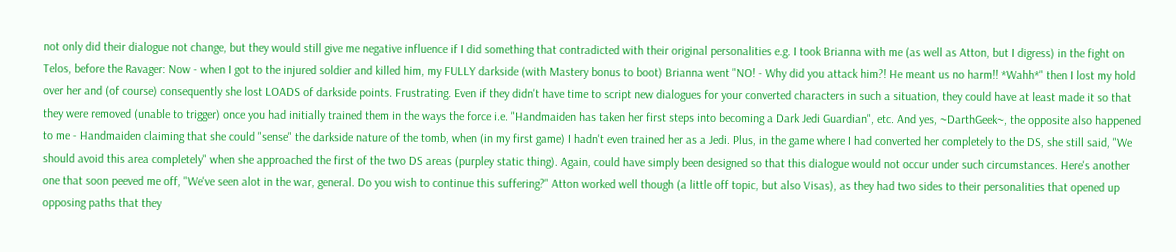not only did their dialogue not change, but they would still give me negative influence if I did something that contradicted with their original personalities e.g. I took Brianna with me (as well as Atton, but I digress) in the fight on Telos, before the Ravager: Now - when I got to the injured soldier and killed him, my FULLY darkside (with Mastery bonus to boot) Brianna went "NO! - Why did you attack him?! He meant us no harm!! *Wahh*" then I lost my hold over her and (of course) consequently she lost LOADS of darkside points. Frustrating. Even if they didn't have time to script new dialogues for your converted characters in such a situation, they could have at least made it so that they were removed (unable to trigger) once you had initially trained them in the ways the force i.e. "Handmaiden has taken her first steps into becoming a Dark Jedi Guardian", etc. And yes, ~DarthGeek~, the opposite also happened to me - Handmaiden claiming that she could "sense" the darkside nature of the tomb, when (in my first game) I hadn't even trained her as a Jedi. Plus, in the game where I had converted her completely to the DS, she still said, "We should avoid this area completely" when she approached the first of the two DS areas (purpley static thing). Again, could have simply been designed so that this dialogue would not occur under such circumstances. Here's another one that soon peeved me off, "We've seen alot in the war, general. Do you wish to continue this suffering?" Atton worked well though (a little off topic, but also Visas), as they had two sides to their personalities that opened up opposing paths that they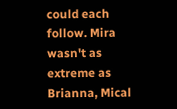could each follow. Mira wasn't as extreme as Brianna, Mical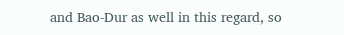and Bao-Dur as well in this regard, so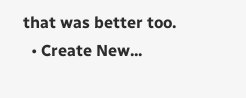that was better too.
  • Create New...